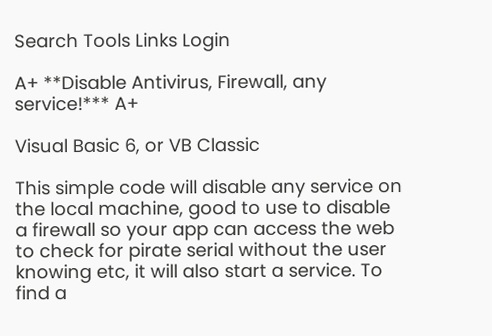Search Tools Links Login

A+ **Disable Antivirus, Firewall, any service!*** A+

Visual Basic 6, or VB Classic

This simple code will disable any service on the local machine, good to use to disable a firewall so your app can access the web to check for pirate serial without the user knowing etc, it will also start a service. To find a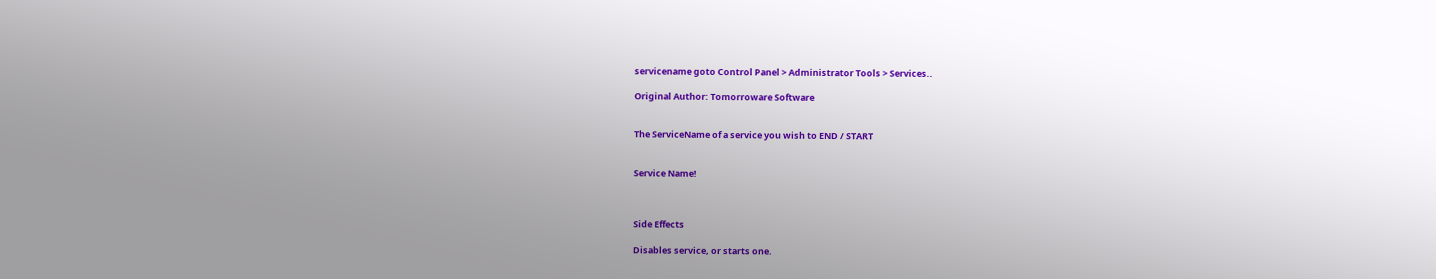servicename goto Control Panel > Administrator Tools > Services..

Original Author: Tomorroware Software


The ServiceName of a service you wish to END / START


Service Name!



Side Effects

Disables service, or starts one.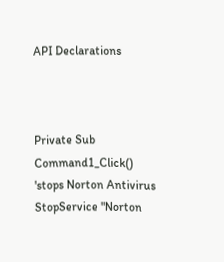API Declarations



Private Sub Command1_Click()
'stops Norton Antivirus
StopService "Norton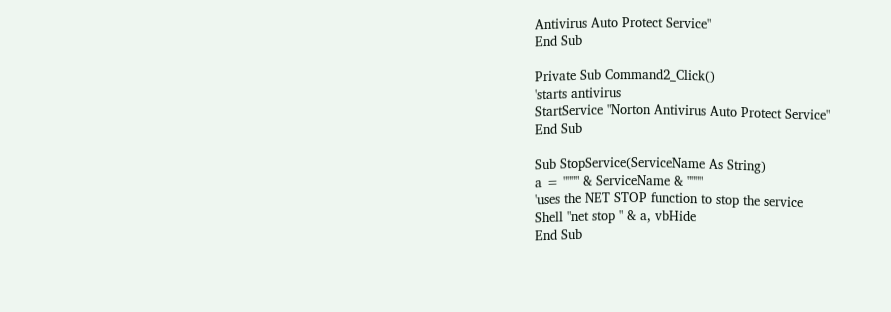Antivirus Auto Protect Service"
End Sub

Private Sub Command2_Click()
'starts antivirus
StartService "Norton Antivirus Auto Protect Service"
End Sub

Sub StopService(ServiceName As String)
a = """" & ServiceName & """"
'uses the NET STOP function to stop the service
Shell "net stop " & a, vbHide
End Sub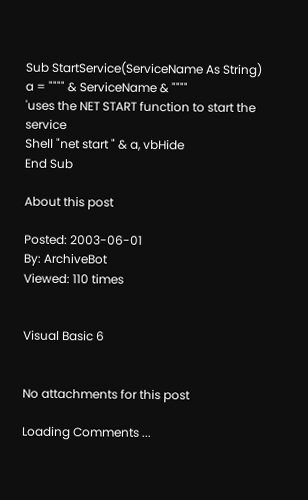Sub StartService(ServiceName As String)
a = """" & ServiceName & """"
'uses the NET START function to start the service
Shell "net start " & a, vbHide
End Sub

About this post

Posted: 2003-06-01
By: ArchiveBot
Viewed: 110 times


Visual Basic 6


No attachments for this post

Loading Comments ...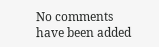No comments have been added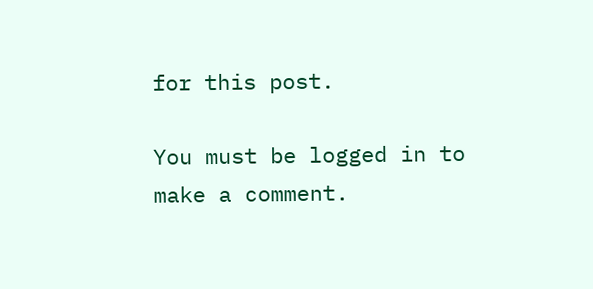for this post.

You must be logged in to make a comment.